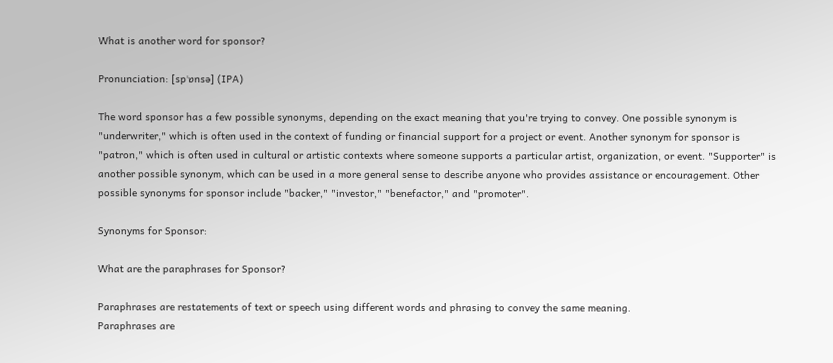What is another word for sponsor?

Pronunciation: [spˈɒnsə] (IPA)

The word sponsor has a few possible synonyms, depending on the exact meaning that you're trying to convey. One possible synonym is "underwriter," which is often used in the context of funding or financial support for a project or event. Another synonym for sponsor is "patron," which is often used in cultural or artistic contexts where someone supports a particular artist, organization, or event. "Supporter" is another possible synonym, which can be used in a more general sense to describe anyone who provides assistance or encouragement. Other possible synonyms for sponsor include "backer," "investor," "benefactor," and "promoter".

Synonyms for Sponsor:

What are the paraphrases for Sponsor?

Paraphrases are restatements of text or speech using different words and phrasing to convey the same meaning.
Paraphrases are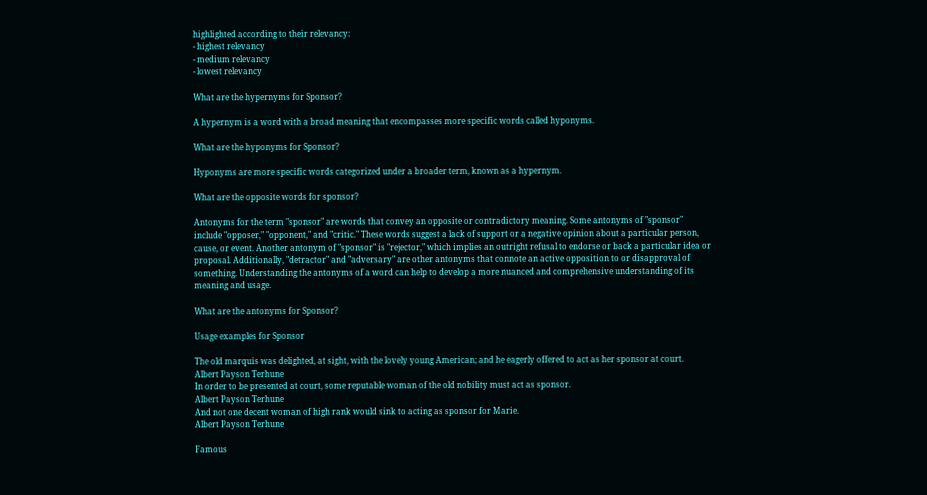highlighted according to their relevancy:
- highest relevancy
- medium relevancy
- lowest relevancy

What are the hypernyms for Sponsor?

A hypernym is a word with a broad meaning that encompasses more specific words called hyponyms.

What are the hyponyms for Sponsor?

Hyponyms are more specific words categorized under a broader term, known as a hypernym.

What are the opposite words for sponsor?

Antonyms for the term "sponsor" are words that convey an opposite or contradictory meaning. Some antonyms of "sponsor" include "opposer," "opponent," and "critic." These words suggest a lack of support or a negative opinion about a particular person, cause, or event. Another antonym of "sponsor" is "rejector," which implies an outright refusal to endorse or back a particular idea or proposal. Additionally, "detractor" and "adversary" are other antonyms that connote an active opposition to or disapproval of something. Understanding the antonyms of a word can help to develop a more nuanced and comprehensive understanding of its meaning and usage.

What are the antonyms for Sponsor?

Usage examples for Sponsor

The old marquis was delighted, at sight, with the lovely young American; and he eagerly offered to act as her sponsor at court.
Albert Payson Terhune
In order to be presented at court, some reputable woman of the old nobility must act as sponsor.
Albert Payson Terhune
And not one decent woman of high rank would sink to acting as sponsor for Marie.
Albert Payson Terhune

Famous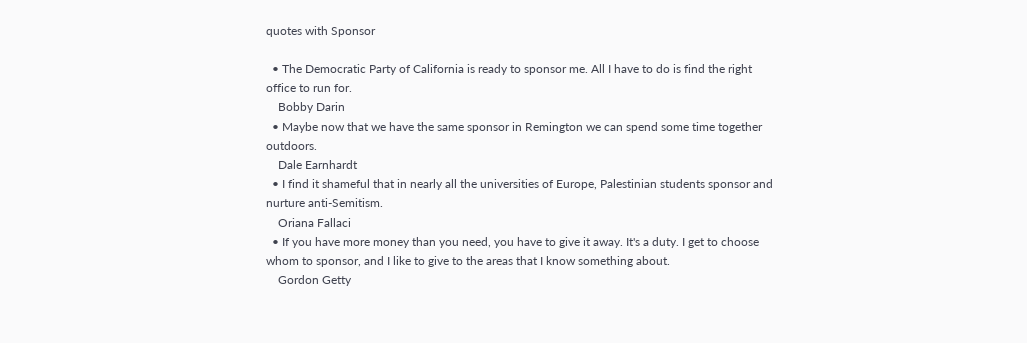quotes with Sponsor

  • The Democratic Party of California is ready to sponsor me. All I have to do is find the right office to run for.
    Bobby Darin
  • Maybe now that we have the same sponsor in Remington we can spend some time together outdoors.
    Dale Earnhardt
  • I find it shameful that in nearly all the universities of Europe, Palestinian students sponsor and nurture anti-Semitism.
    Oriana Fallaci
  • If you have more money than you need, you have to give it away. It's a duty. I get to choose whom to sponsor, and I like to give to the areas that I know something about.
    Gordon Getty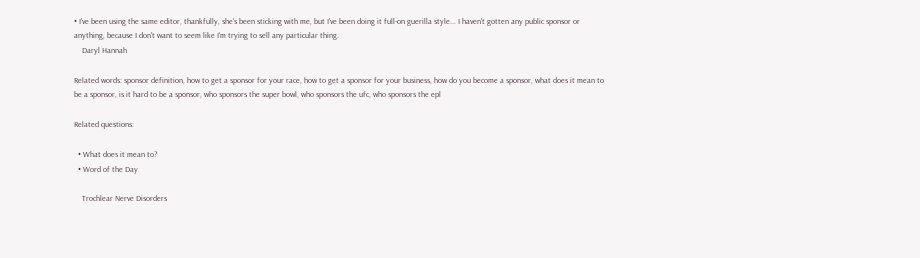• I've been using the same editor, thankfully, she's been sticking with me, but I've been doing it full-on guerilla style... I haven't gotten any public sponsor or anything, because I don't want to seem like I'm trying to sell any particular thing.
    Daryl Hannah

Related words: sponsor definition, how to get a sponsor for your race, how to get a sponsor for your business, how do you become a sponsor, what does it mean to be a sponsor, is it hard to be a sponsor, who sponsors the super bowl, who sponsors the ufc, who sponsors the epl

Related questions:

  • What does it mean to?
  • Word of the Day

    Trochlear Nerve Disorders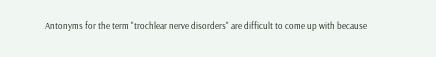Antonyms for the term "trochlear nerve disorders" are difficult to come up with because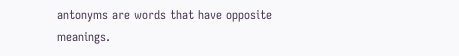antonyms are words that have opposite meanings.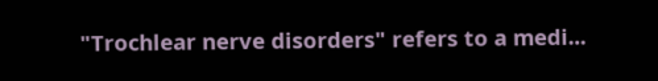"Trochlear nerve disorders" refers to a medi...